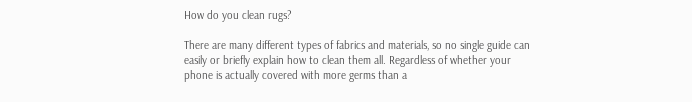How do you clean rugs?

There are many different types of fabrics and materials, so no single guide can easily or briefly explain how to clean them all. Regardless of whether your phone is actually covered with more germs than a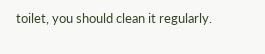toilet, you should clean it regularly.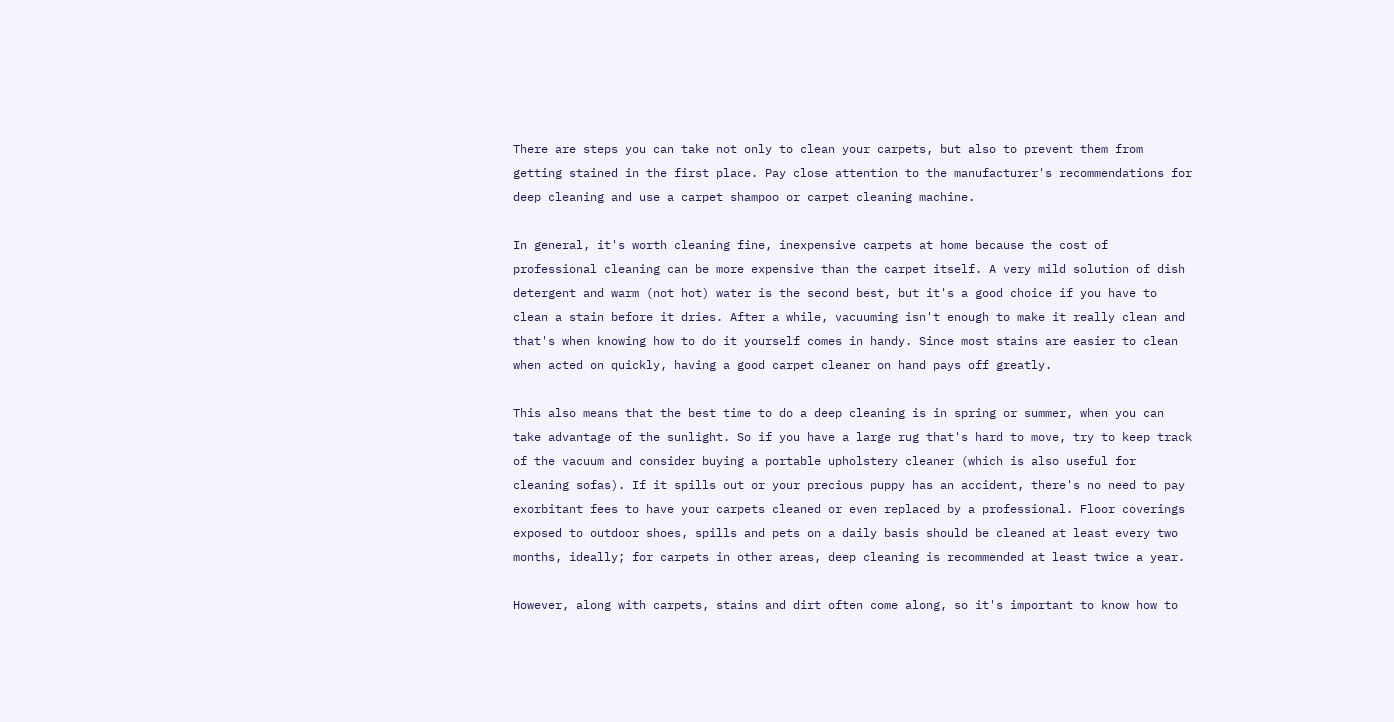There are steps you can take not only to clean your carpets, but also to prevent them from getting stained in the first place. Pay close attention to the manufacturer's recommendations for deep cleaning and use a carpet shampoo or carpet cleaning machine.

In general, it's worth cleaning fine, inexpensive carpets at home because the cost of professional cleaning can be more expensive than the carpet itself. A very mild solution of dish detergent and warm (not hot) water is the second best, but it's a good choice if you have to clean a stain before it dries. After a while, vacuuming isn't enough to make it really clean and that's when knowing how to do it yourself comes in handy. Since most stains are easier to clean when acted on quickly, having a good carpet cleaner on hand pays off greatly.

This also means that the best time to do a deep cleaning is in spring or summer, when you can take advantage of the sunlight. So if you have a large rug that's hard to move, try to keep track of the vacuum and consider buying a portable upholstery cleaner (which is also useful for cleaning sofas). If it spills out or your precious puppy has an accident, there's no need to pay exorbitant fees to have your carpets cleaned or even replaced by a professional. Floor coverings exposed to outdoor shoes, spills and pets on a daily basis should be cleaned at least every two months, ideally; for carpets in other areas, deep cleaning is recommended at least twice a year.

However, along with carpets, stains and dirt often come along, so it's important to know how to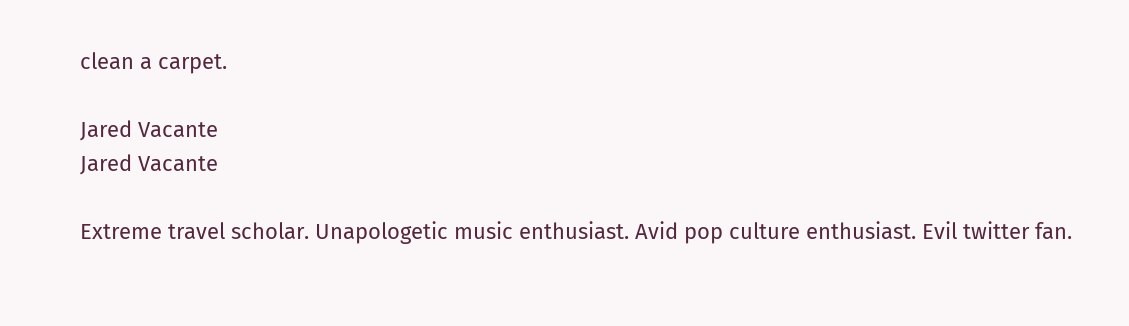clean a carpet.

Jared Vacante
Jared Vacante

Extreme travel scholar. Unapologetic music enthusiast. Avid pop culture enthusiast. Evil twitter fan.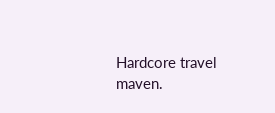Hardcore travel maven.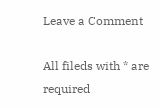Leave a Comment

All fileds with * are required